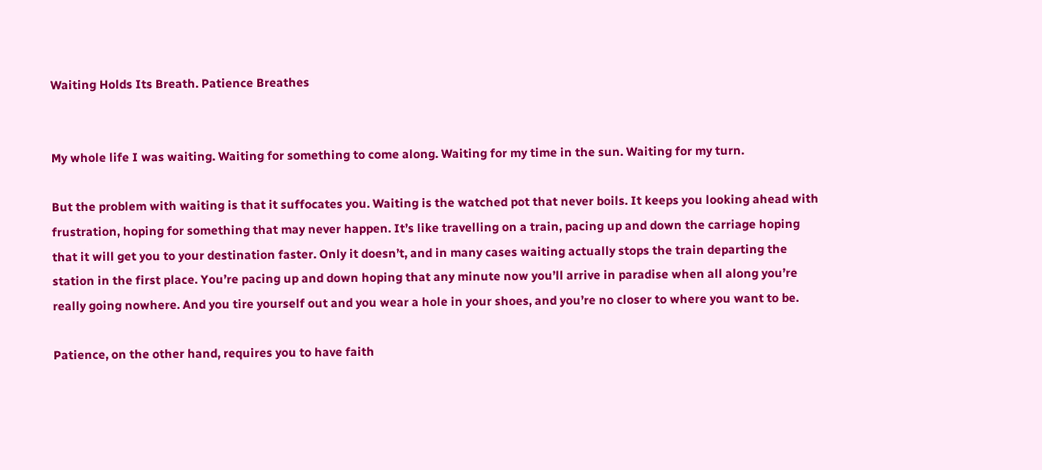Waiting Holds Its Breath. Patience Breathes


My whole life I was waiting. Waiting for something to come along. Waiting for my time in the sun. Waiting for my turn.

But the problem with waiting is that it suffocates you. Waiting is the watched pot that never boils. It keeps you looking ahead with frustration, hoping for something that may never happen. It’s like travelling on a train, pacing up and down the carriage hoping that it will get you to your destination faster. Only it doesn’t, and in many cases waiting actually stops the train departing the station in the first place. You’re pacing up and down hoping that any minute now you’ll arrive in paradise when all along you’re really going nowhere. And you tire yourself out and you wear a hole in your shoes, and you’re no closer to where you want to be.

Patience, on the other hand, requires you to have faith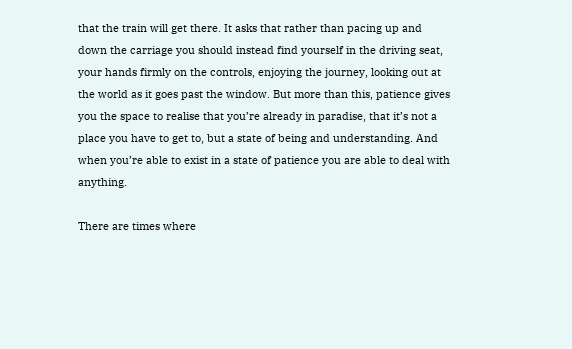that the train will get there. It asks that rather than pacing up and down the carriage you should instead find yourself in the driving seat, your hands firmly on the controls, enjoying the journey, looking out at the world as it goes past the window. But more than this, patience gives you the space to realise that you’re already in paradise, that it’s not a place you have to get to, but a state of being and understanding. And when you’re able to exist in a state of patience you are able to deal with anything.

There are times where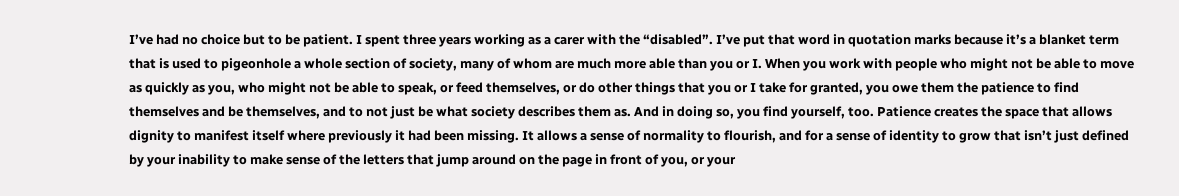I’ve had no choice but to be patient. I spent three years working as a carer with the “disabled”. I’ve put that word in quotation marks because it’s a blanket term that is used to pigeonhole a whole section of society, many of whom are much more able than you or I. When you work with people who might not be able to move as quickly as you, who might not be able to speak, or feed themselves, or do other things that you or I take for granted, you owe them the patience to find themselves and be themselves, and to not just be what society describes them as. And in doing so, you find yourself, too. Patience creates the space that allows dignity to manifest itself where previously it had been missing. It allows a sense of normality to flourish, and for a sense of identity to grow that isn’t just defined by your inability to make sense of the letters that jump around on the page in front of you, or your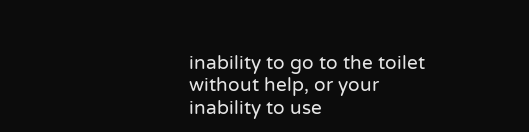inability to go to the toilet without help, or your inability to use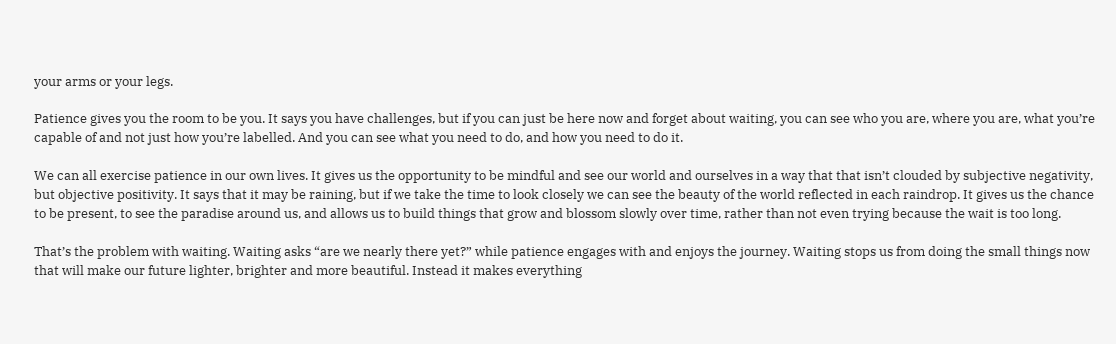your arms or your legs.

Patience gives you the room to be you. It says you have challenges, but if you can just be here now and forget about waiting, you can see who you are, where you are, what you’re capable of and not just how you’re labelled. And you can see what you need to do, and how you need to do it.

We can all exercise patience in our own lives. It gives us the opportunity to be mindful and see our world and ourselves in a way that that isn’t clouded by subjective negativity, but objective positivity. It says that it may be raining, but if we take the time to look closely we can see the beauty of the world reflected in each raindrop. It gives us the chance to be present, to see the paradise around us, and allows us to build things that grow and blossom slowly over time, rather than not even trying because the wait is too long.

That’s the problem with waiting. Waiting asks “are we nearly there yet?” while patience engages with and enjoys the journey. Waiting stops us from doing the small things now that will make our future lighter, brighter and more beautiful. Instead it makes everything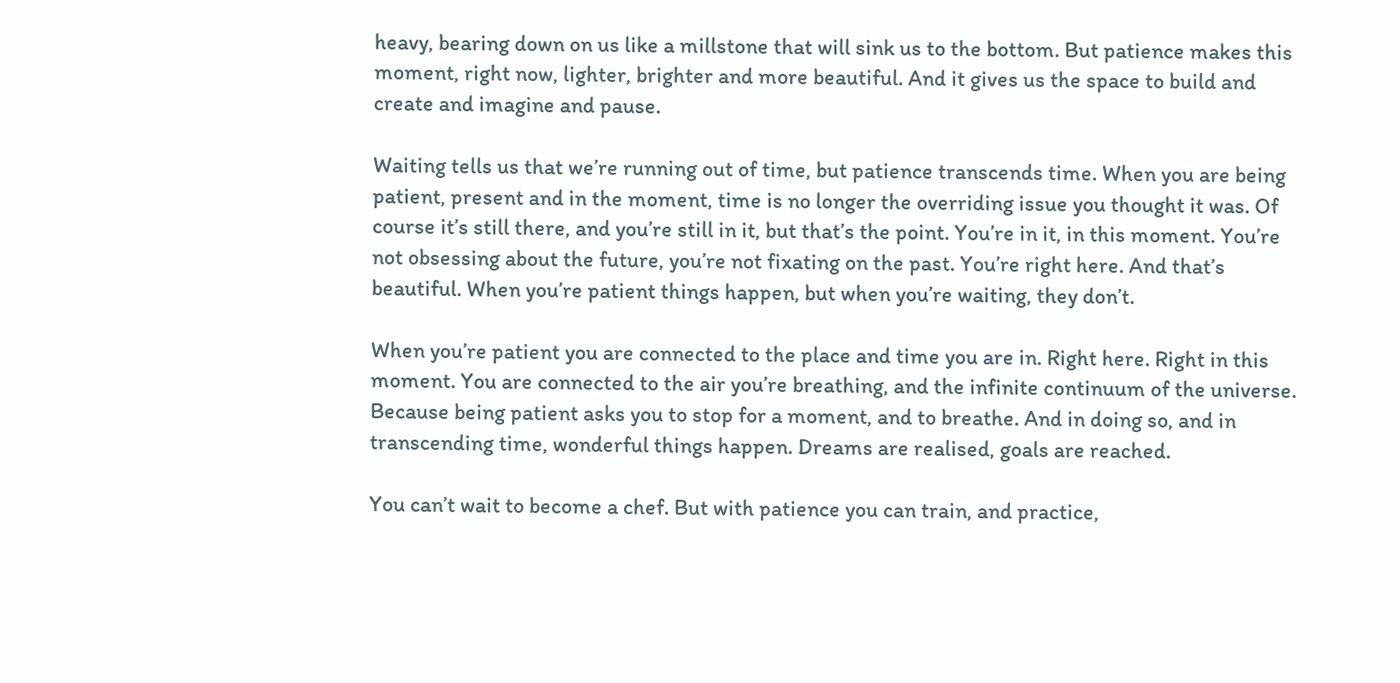heavy, bearing down on us like a millstone that will sink us to the bottom. But patience makes this moment, right now, lighter, brighter and more beautiful. And it gives us the space to build and create and imagine and pause.

Waiting tells us that we’re running out of time, but patience transcends time. When you are being patient, present and in the moment, time is no longer the overriding issue you thought it was. Of course it’s still there, and you’re still in it, but that’s the point. You’re in it, in this moment. You’re not obsessing about the future, you’re not fixating on the past. You’re right here. And that’s beautiful. When you’re patient things happen, but when you’re waiting, they don’t.

When you’re patient you are connected to the place and time you are in. Right here. Right in this moment. You are connected to the air you’re breathing, and the infinite continuum of the universe. Because being patient asks you to stop for a moment, and to breathe. And in doing so, and in transcending time, wonderful things happen. Dreams are realised, goals are reached.

You can’t wait to become a chef. But with patience you can train, and practice,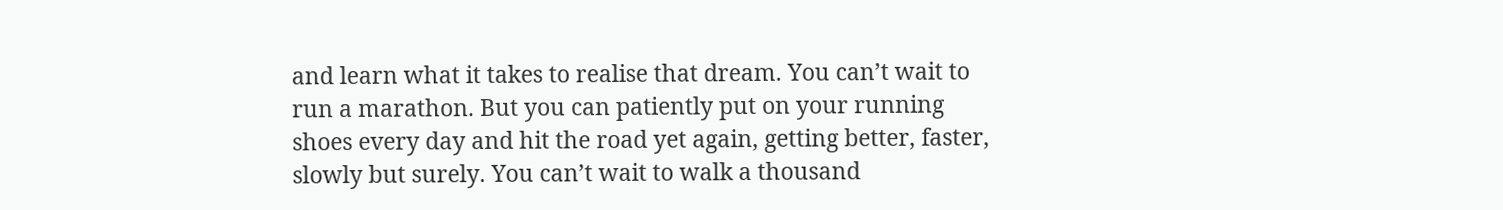and learn what it takes to realise that dream. You can’t wait to run a marathon. But you can patiently put on your running shoes every day and hit the road yet again, getting better, faster, slowly but surely. You can’t wait to walk a thousand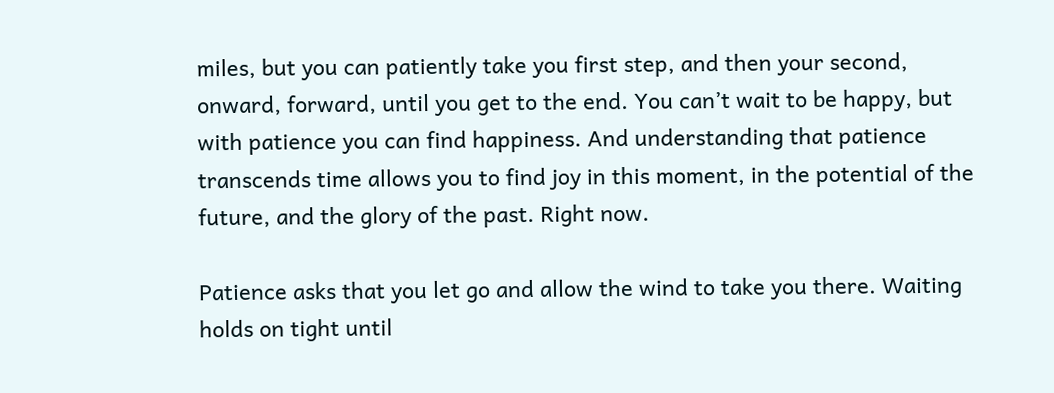miles, but you can patiently take you first step, and then your second, onward, forward, until you get to the end. You can’t wait to be happy, but with patience you can find happiness. And understanding that patience transcends time allows you to find joy in this moment, in the potential of the future, and the glory of the past. Right now.

Patience asks that you let go and allow the wind to take you there. Waiting holds on tight until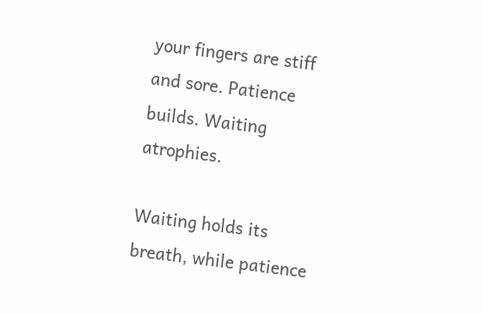your fingers are stiff and sore. Patience builds. Waiting atrophies.

Waiting holds its breath, while patience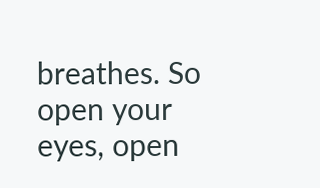breathes. So open your eyes, open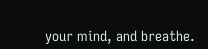your mind, and breathe.